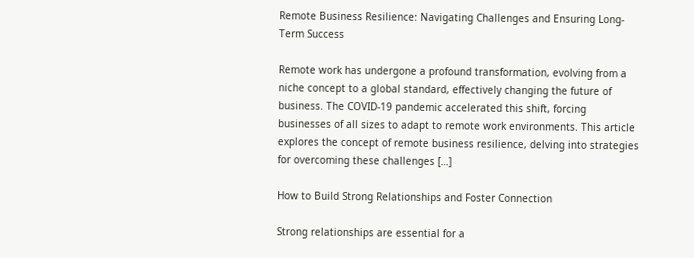Remote Business Resilience: Navigating Challenges and Ensuring Long-Term Success

Remote work has undergone a profound transformation, evolving from a niche concept to a global standard, effectively changing the future of business. The COVID-19 pandemic accelerated this shift, forcing businesses of all sizes to adapt to remote work environments. This article explores the concept of remote business resilience, delving into strategies for overcoming these challenges […]

How to Build Strong Relationships and Foster Connection

Strong relationships are essential for a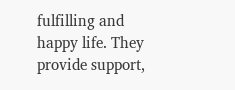fulfilling and happy life. They provide support,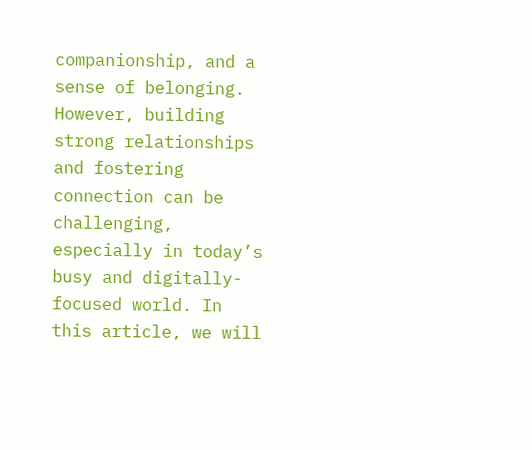companionship, and a sense of belonging. However, building strong relationships and fostering connection can be challenging, especially in today’s busy and digitally-focused world. In this article, we will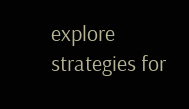explore strategies for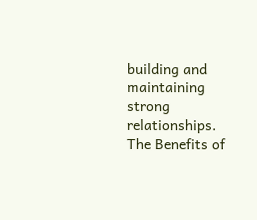building and maintaining strong relationships. The Benefits of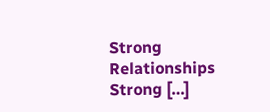Strong Relationships Strong […]